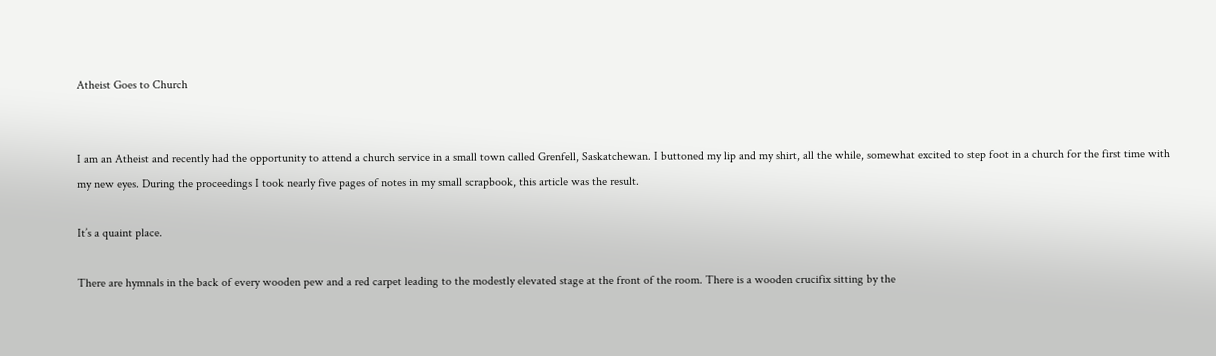Atheist Goes to Church


I am an Atheist and recently had the opportunity to attend a church service in a small town called Grenfell, Saskatchewan. I buttoned my lip and my shirt, all the while, somewhat excited to step foot in a church for the first time with my new eyes. During the proceedings I took nearly five pages of notes in my small scrapbook, this article was the result.

It’s a quaint place.

There are hymnals in the back of every wooden pew and a red carpet leading to the modestly elevated stage at the front of the room. There is a wooden crucifix sitting by the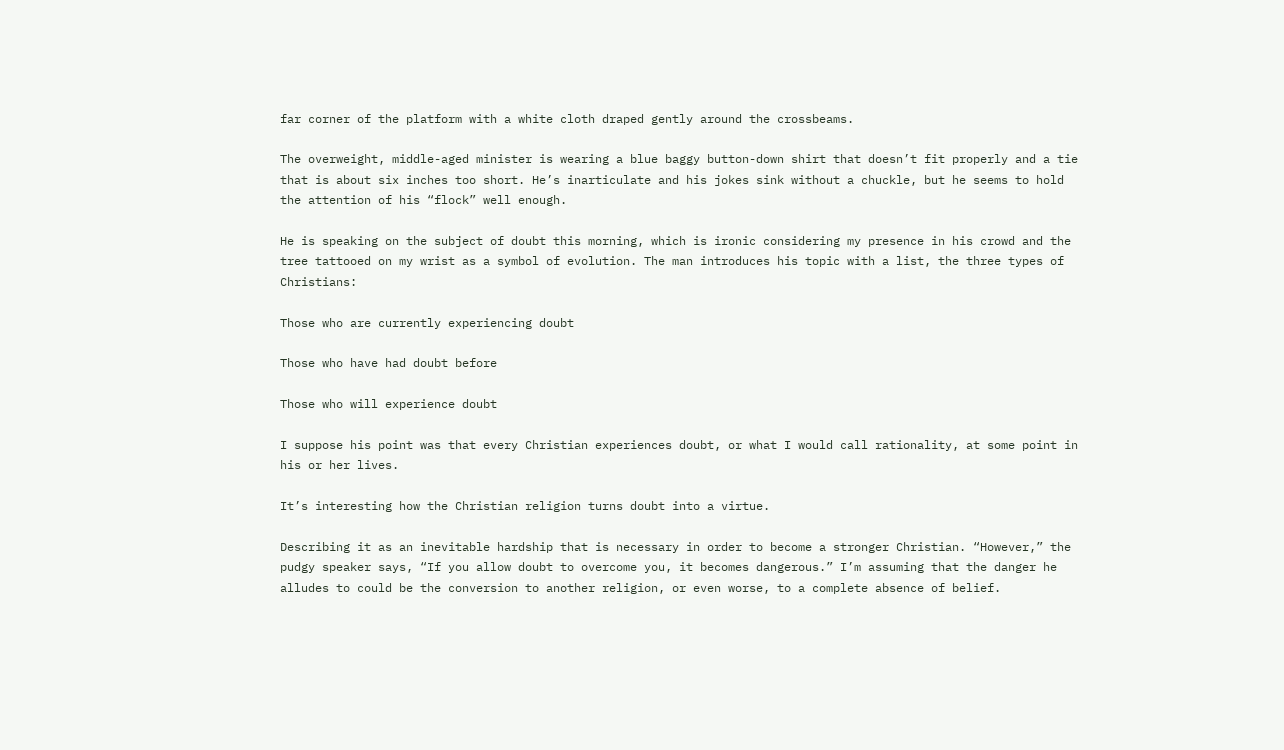far corner of the platform with a white cloth draped gently around the crossbeams.

The overweight, middle-aged minister is wearing a blue baggy button-down shirt that doesn’t fit properly and a tie that is about six inches too short. He’s inarticulate and his jokes sink without a chuckle, but he seems to hold the attention of his “flock” well enough.

He is speaking on the subject of doubt this morning, which is ironic considering my presence in his crowd and the tree tattooed on my wrist as a symbol of evolution. The man introduces his topic with a list, the three types of Christians:

Those who are currently experiencing doubt

Those who have had doubt before

Those who will experience doubt

I suppose his point was that every Christian experiences doubt, or what I would call rationality, at some point in his or her lives.

It’s interesting how the Christian religion turns doubt into a virtue.

Describing it as an inevitable hardship that is necessary in order to become a stronger Christian. “However,” the pudgy speaker says, “If you allow doubt to overcome you, it becomes dangerous.” I’m assuming that the danger he alludes to could be the conversion to another religion, or even worse, to a complete absence of belief.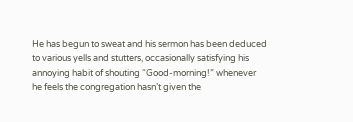He has begun to sweat and his sermon has been deduced to various yells and stutters, occasionally satisfying his annoying habit of shouting “Good-morning!” whenever he feels the congregation hasn’t given the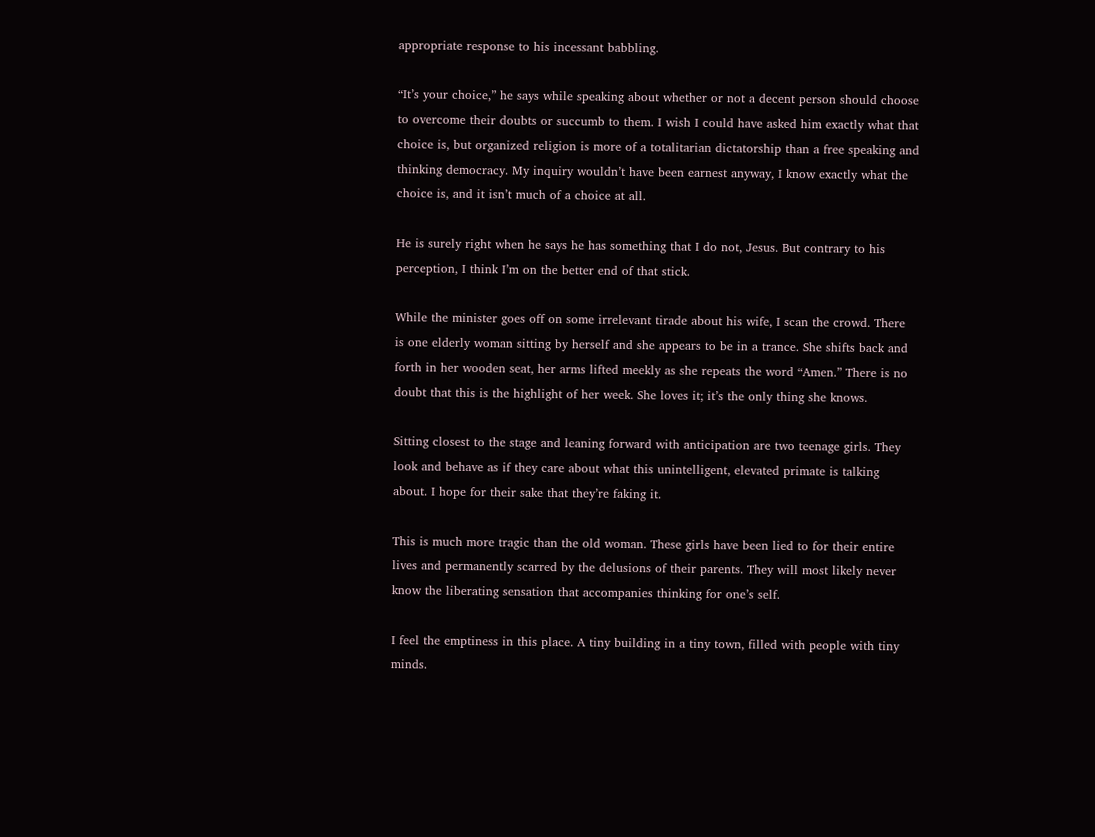appropriate response to his incessant babbling.

“It’s your choice,” he says while speaking about whether or not a decent person should choose to overcome their doubts or succumb to them. I wish I could have asked him exactly what that choice is, but organized religion is more of a totalitarian dictatorship than a free speaking and thinking democracy. My inquiry wouldn’t have been earnest anyway, I know exactly what the choice is, and it isn’t much of a choice at all.

He is surely right when he says he has something that I do not, Jesus. But contrary to his perception, I think I’m on the better end of that stick.

While the minister goes off on some irrelevant tirade about his wife, I scan the crowd. There is one elderly woman sitting by herself and she appears to be in a trance. She shifts back and forth in her wooden seat, her arms lifted meekly as she repeats the word “Amen.” There is no doubt that this is the highlight of her week. She loves it; it’s the only thing she knows.

Sitting closest to the stage and leaning forward with anticipation are two teenage girls. They look and behave as if they care about what this unintelligent, elevated primate is talking about. I hope for their sake that they’re faking it.

This is much more tragic than the old woman. These girls have been lied to for their entire lives and permanently scarred by the delusions of their parents. They will most likely never know the liberating sensation that accompanies thinking for one’s self.

I feel the emptiness in this place. A tiny building in a tiny town, filled with people with tiny minds.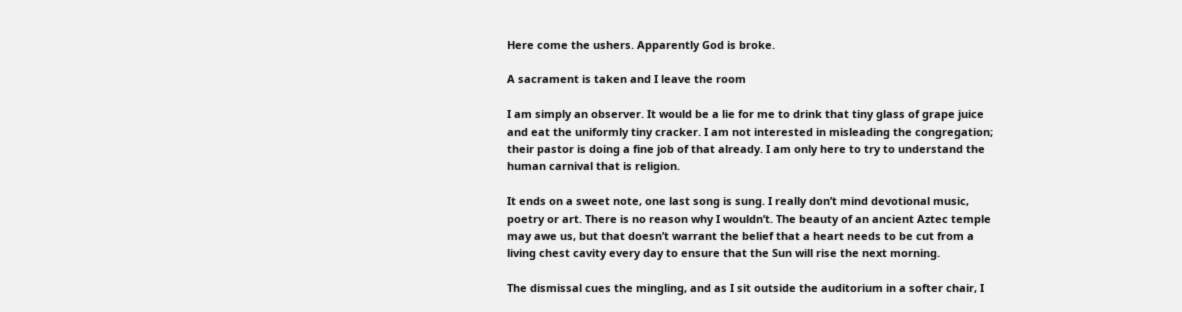Here come the ushers. Apparently God is broke.

A sacrament is taken and I leave the room

I am simply an observer. It would be a lie for me to drink that tiny glass of grape juice and eat the uniformly tiny cracker. I am not interested in misleading the congregation; their pastor is doing a fine job of that already. I am only here to try to understand the human carnival that is religion.

It ends on a sweet note, one last song is sung. I really don’t mind devotional music, poetry or art. There is no reason why I wouldn’t. The beauty of an ancient Aztec temple may awe us, but that doesn’t warrant the belief that a heart needs to be cut from a living chest cavity every day to ensure that the Sun will rise the next morning.

The dismissal cues the mingling, and as I sit outside the auditorium in a softer chair, I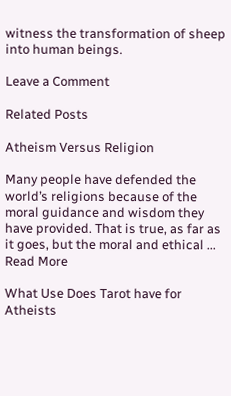witness the transformation of sheep into human beings.

Leave a Comment

Related Posts

Atheism Versus Religion

Many people have defended the world’s religions because of the moral guidance and wisdom they have provided. That is true, as far as it goes, but the moral and ethical ... Read More

What Use Does Tarot have for Atheists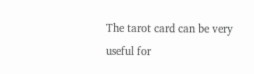The tarot card can be very useful for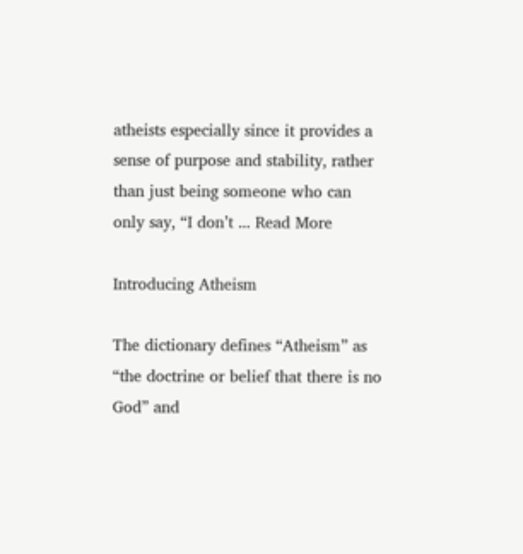atheists especially since it provides a sense of purpose and stability, rather than just being someone who can only say, “I don’t ... Read More

Introducing Atheism

The dictionary defines “Atheism” as “the doctrine or belief that there is no God” and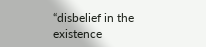“disbelief in the existence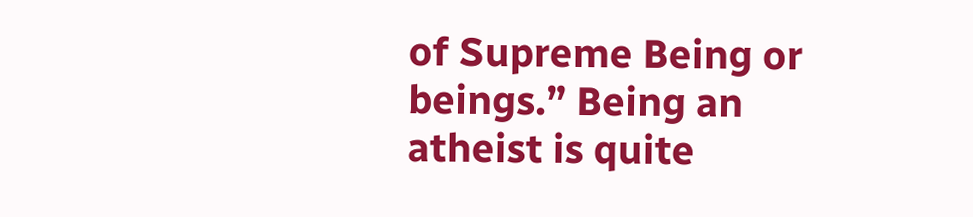of Supreme Being or beings.” Being an atheist is quite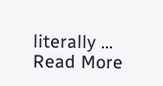literally ... Read More